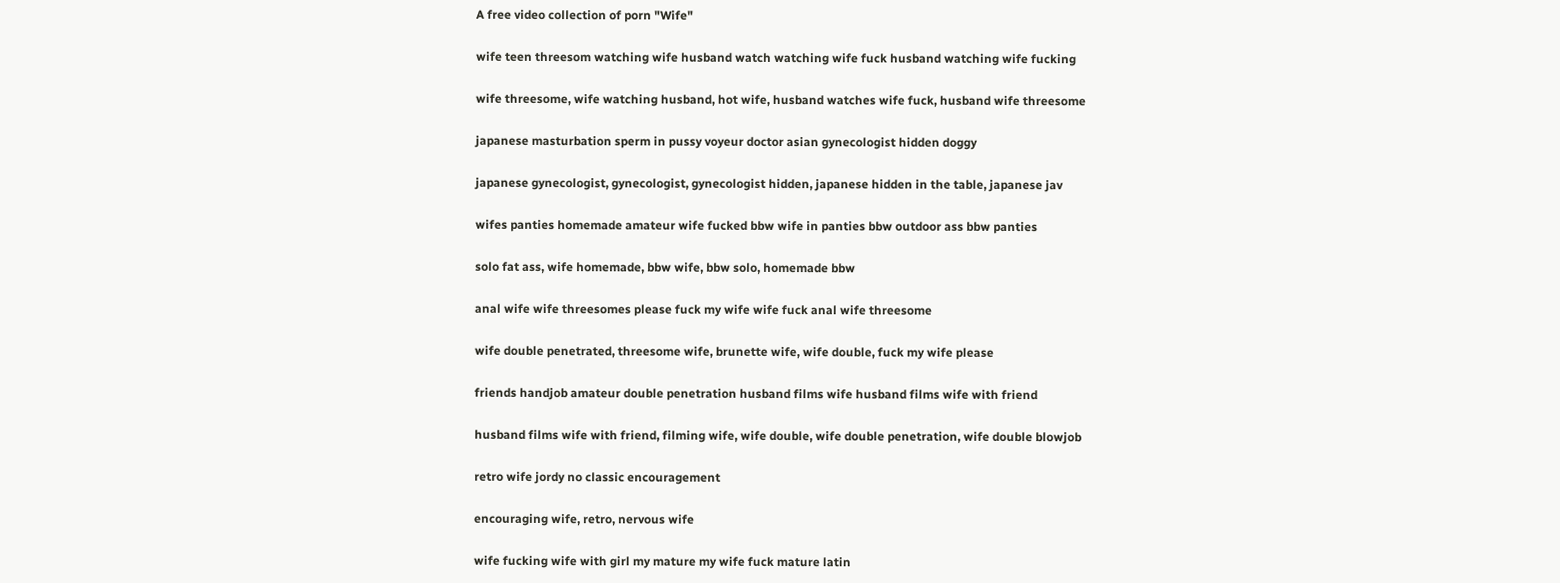A free video collection of porn "Wife"

wife teen threesom watching wife husband watch watching wife fuck husband watching wife fucking

wife threesome, wife watching husband, hot wife, husband watches wife fuck, husband wife threesome

japanese masturbation sperm in pussy voyeur doctor asian gynecologist hidden doggy

japanese gynecologist, gynecologist, gynecologist hidden, japanese hidden in the table, japanese jav

wifes panties homemade amateur wife fucked bbw wife in panties bbw outdoor ass bbw panties

solo fat ass, wife homemade, bbw wife, bbw solo, homemade bbw

anal wife wife threesomes please fuck my wife wife fuck anal wife threesome

wife double penetrated, threesome wife, brunette wife, wife double, fuck my wife please

friends handjob amateur double penetration husband films wife husband films wife with friend

husband films wife with friend, filming wife, wife double, wife double penetration, wife double blowjob

retro wife jordy no classic encouragement

encouraging wife, retro, nervous wife

wife fucking wife with girl my mature my wife fuck mature latin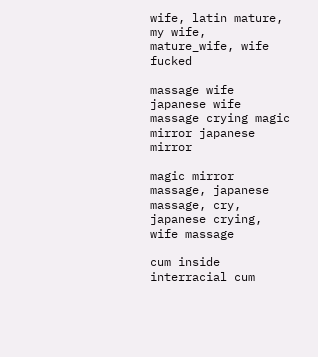wife, latin mature, my wife, mature_wife, wife fucked

massage wife japanese wife massage crying magic mirror japanese mirror

magic mirror massage, japanese massage, cry, japanese crying, wife massage

cum inside interracial cum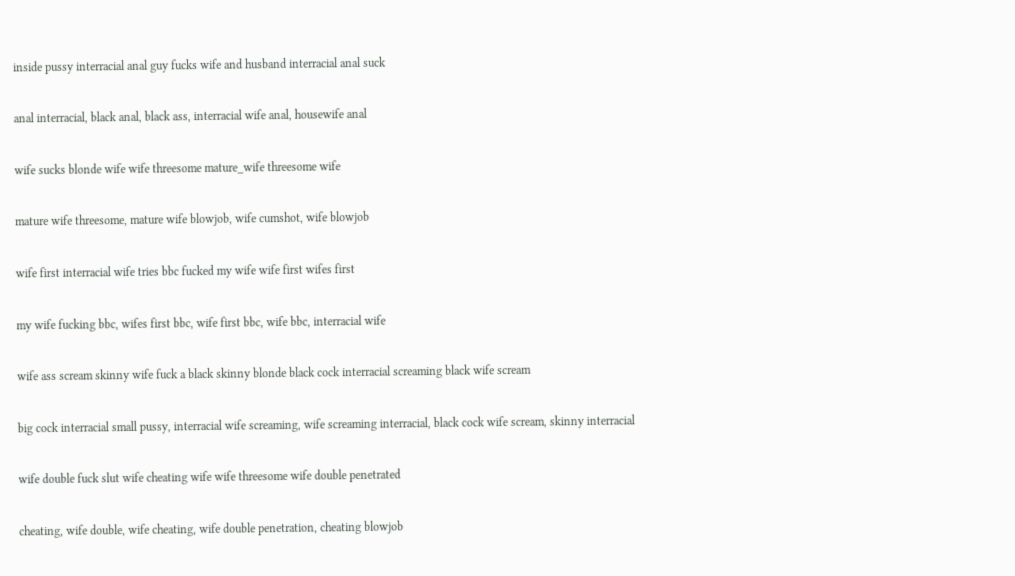inside pussy interracial anal guy fucks wife and husband interracial anal suck

anal interracial, black anal, black ass, interracial wife anal, housewife anal

wife sucks blonde wife wife threesome mature_wife threesome wife

mature wife threesome, mature wife blowjob, wife cumshot, wife blowjob

wife first interracial wife tries bbc fucked my wife wife first wifes first

my wife fucking bbc, wifes first bbc, wife first bbc, wife bbc, interracial wife

wife ass scream skinny wife fuck a black skinny blonde black cock interracial screaming black wife scream

big cock interracial small pussy, interracial wife screaming, wife screaming interracial, black cock wife scream, skinny interracial

wife double fuck slut wife cheating wife wife threesome wife double penetrated

cheating, wife double, wife cheating, wife double penetration, cheating blowjob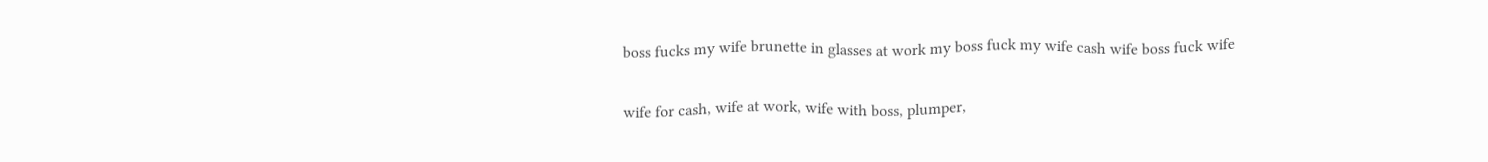boss fucks my wife brunette in glasses at work my boss fuck my wife cash wife boss fuck wife

wife for cash, wife at work, wife with boss, plumper,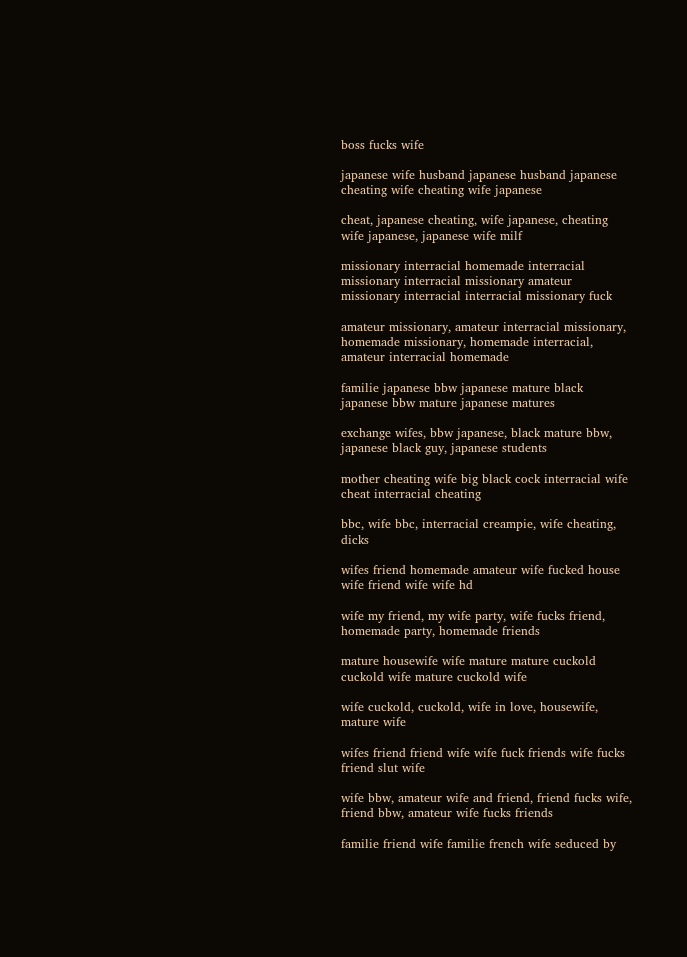boss fucks wife

japanese wife husband japanese husband japanese cheating wife cheating wife japanese

cheat, japanese cheating, wife japanese, cheating wife japanese, japanese wife milf

missionary interracial homemade interracial missionary interracial missionary amateur missionary interracial interracial missionary fuck

amateur missionary, amateur interracial missionary, homemade missionary, homemade interracial, amateur interracial homemade

familie japanese bbw japanese mature black japanese bbw mature japanese matures

exchange wifes, bbw japanese, black mature bbw, japanese black guy, japanese students

mother cheating wife big black cock interracial wife cheat interracial cheating

bbc, wife bbc, interracial creampie, wife cheating, dicks

wifes friend homemade amateur wife fucked house wife friend wife wife hd

wife my friend, my wife party, wife fucks friend, homemade party, homemade friends

mature housewife wife mature mature cuckold cuckold wife mature cuckold wife

wife cuckold, cuckold, wife in love, housewife, mature wife

wifes friend friend wife wife fuck friends wife fucks friend slut wife

wife bbw, amateur wife and friend, friend fucks wife, friend bbw, amateur wife fucks friends

familie friend wife familie french wife seduced by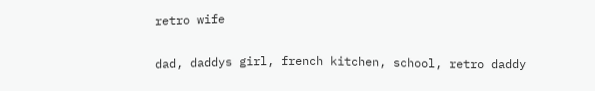retro wife

dad, daddys girl, french kitchen, school, retro daddy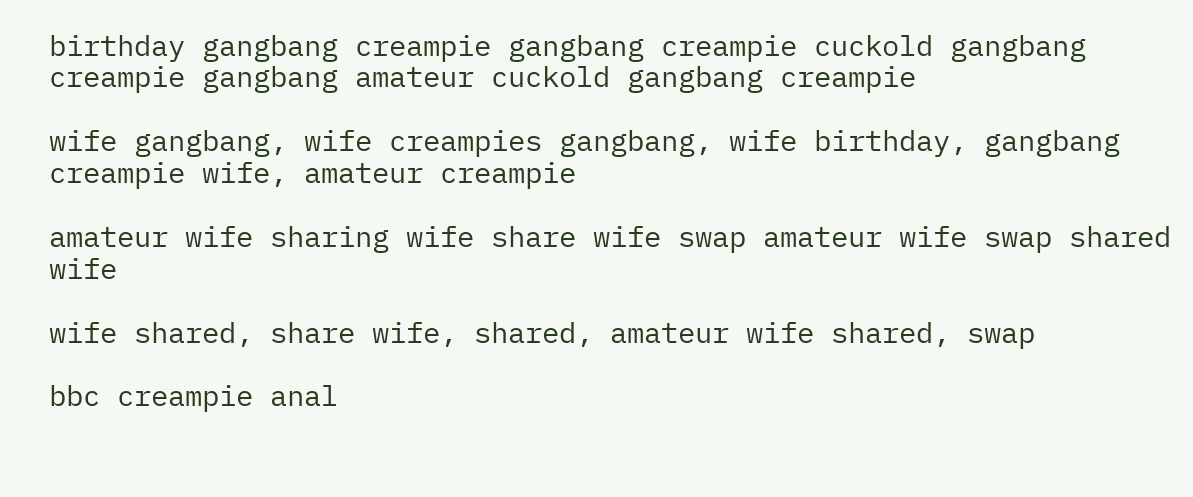birthday gangbang creampie gangbang creampie cuckold gangbang creampie gangbang amateur cuckold gangbang creampie

wife gangbang, wife creampies gangbang, wife birthday, gangbang creampie wife, amateur creampie

amateur wife sharing wife share wife swap amateur wife swap shared wife

wife shared, share wife, shared, amateur wife shared, swap

bbc creampie anal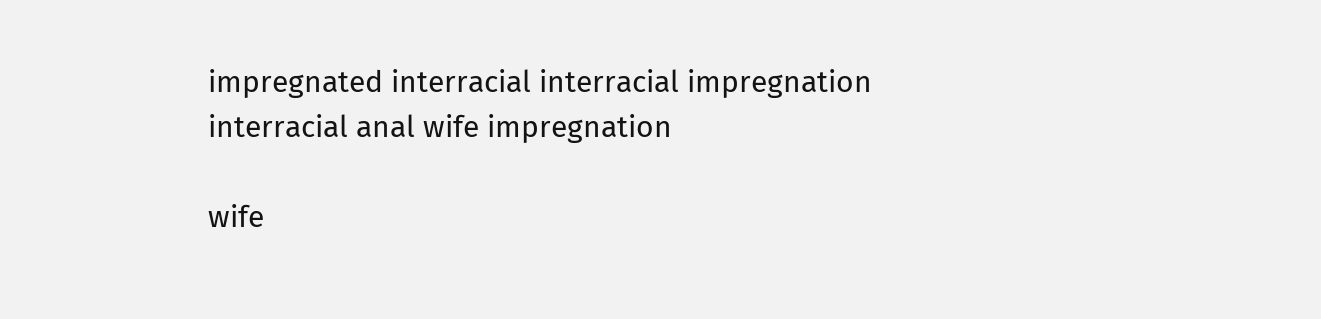impregnated interracial interracial impregnation interracial anal wife impregnation

wife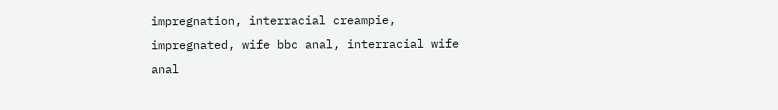impregnation, interracial creampie, impregnated, wife bbc anal, interracial wife anal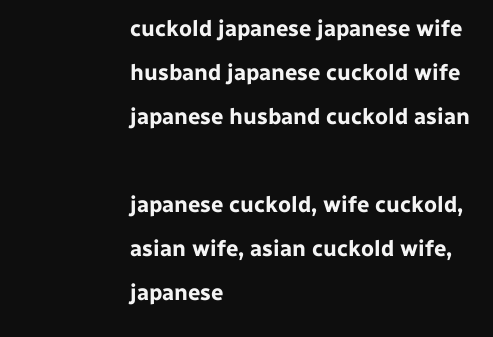cuckold japanese japanese wife husband japanese cuckold wife japanese husband cuckold asian

japanese cuckold, wife cuckold, asian wife, asian cuckold wife, japanese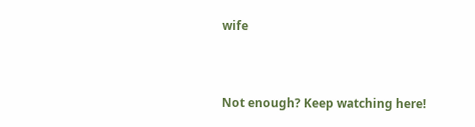wife


Not enough? Keep watching here!